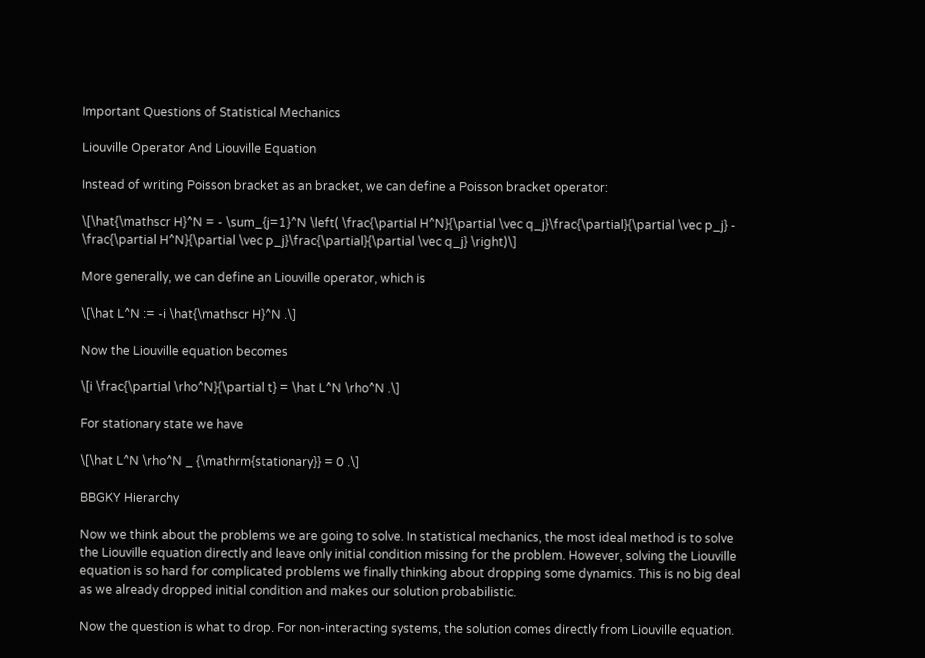Important Questions of Statistical Mechanics

Liouville Operator And Liouville Equation

Instead of writing Poisson bracket as an bracket, we can define a Poisson bracket operator:

\[\hat{\mathscr H}^N = - \sum_{j=1}^N \left( \frac{\partial H^N}{\partial \vec q_j}\frac{\partial}{\partial \vec p_j} - \frac{\partial H^N}{\partial \vec p_j}\frac{\partial}{\partial \vec q_j} \right)\]

More generally, we can define an Liouville operator, which is

\[\hat L^N := -i \hat{\mathscr H}^N .\]

Now the Liouville equation becomes

\[i \frac{\partial \rho^N}{\partial t} = \hat L^N \rho^N .\]

For stationary state we have

\[\hat L^N \rho^N _ {\mathrm{stationary}} = 0 .\]

BBGKY Hierarchy

Now we think about the problems we are going to solve. In statistical mechanics, the most ideal method is to solve the Liouville equation directly and leave only initial condition missing for the problem. However, solving the Liouville equation is so hard for complicated problems we finally thinking about dropping some dynamics. This is no big deal as we already dropped initial condition and makes our solution probabilistic.

Now the question is what to drop. For non-interacting systems, the solution comes directly from Liouville equation.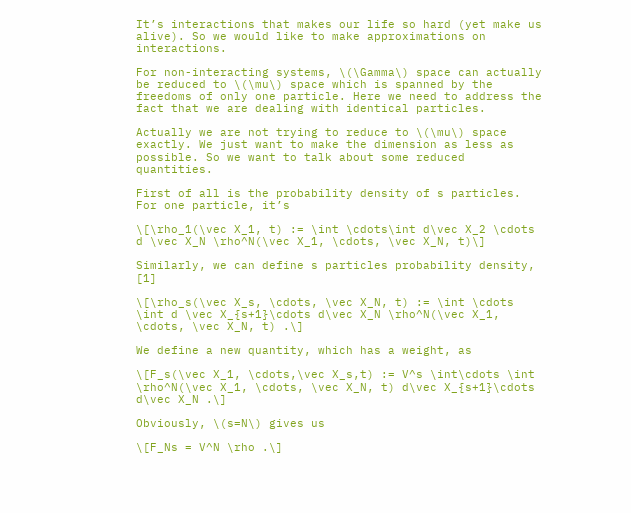It’s interactions that makes our life so hard (yet make us alive). So we would like to make approximations on interactions.

For non-interacting systems, \(\Gamma\) space can actually be reduced to \(\mu\) space which is spanned by the freedoms of only one particle. Here we need to address the fact that we are dealing with identical particles.

Actually we are not trying to reduce to \(\mu\) space exactly. We just want to make the dimension as less as possible. So we want to talk about some reduced quantities.

First of all is the probability density of s particles. For one particle, it’s

\[\rho_1(\vec X_1, t) := \int \cdots\int d\vec X_2 \cdots d \vec X_N \rho^N(\vec X_1, \cdots, \vec X_N, t)\]

Similarly, we can define s particles probability density, [1]

\[\rho_s(\vec X_s, \cdots, \vec X_N, t) := \int \cdots \int d \vec X_{s+1}\cdots d\vec X_N \rho^N(\vec X_1, \cdots, \vec X_N, t) .\]

We define a new quantity, which has a weight, as

\[F_s(\vec X_1, \cdots,\vec X_s,t) := V^s \int\cdots \int \rho^N(\vec X_1, \cdots, \vec X_N, t) d\vec X_{s+1}\cdots d\vec X_N .\]

Obviously, \(s=N\) gives us

\[F_Ns = V^N \rho .\]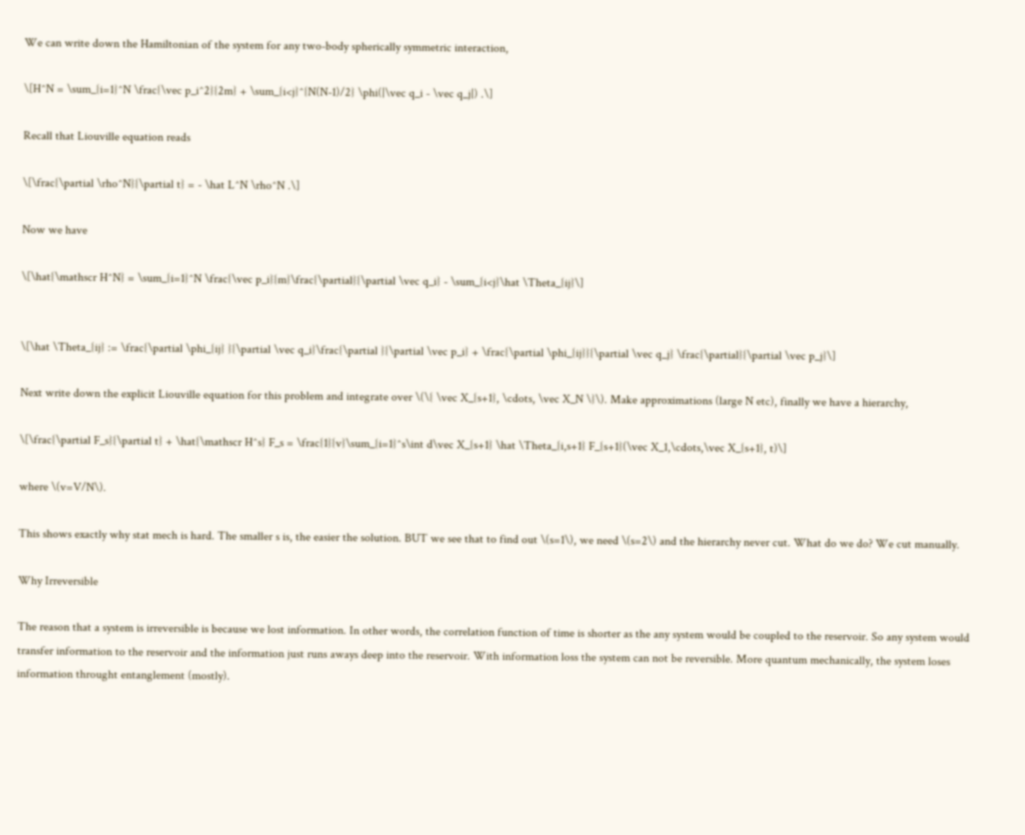We can write down the Hamiltonian of the system for any two-body spherically symmetric interaction,

\[H^N = \sum_{i=1}^N \frac{\vec p_i^2}{2m} + \sum_{i<j}^{N(N-1)/2} \phi(|\vec q_i - \vec q_j|) .\]

Recall that Liouville equation reads

\[\frac{\partial \rho^N}{\partial t} = - \hat L^N \rho^N .\]

Now we have

\[\hat{\mathscr H^N} = \sum_{i=1}^N \frac{\vec p_i}{m}\frac{\partial}{\partial \vec q_i} - \sum_{i<j}\hat \Theta_{ij}\]


\[\hat \Theta_{ij} := \frac{\partial \phi_{ij} }{\partial \vec q_i}\frac{\partial }{\partial \vec p_i} + \frac{\partial \phi_{ij}}{\partial \vec q_j} \frac{\partial}{\partial \vec p_j}\]

Next write down the explicit Liouville equation for this problem and integrate over \(\{ \vec X_{s+1}, \cdots, \vec X_N \}\). Make approximations (large N etc), finally we have a hierarchy,

\[\frac{\partial F_s}{\partial t} + \hat{\mathscr H^s} F_s = \frac{1}{v}\sum_{i=1}^s\int d\vec X_{s+1} \hat \Theta_{i,s+1} F_{s+1}(\vec X_1,\cdots,\vec X_{s+1}, t)\]

where \(v=V/N\).

This shows exactly why stat mech is hard. The smaller s is, the easier the solution. BUT we see that to find out \(s=1\), we need \(s=2\) and the hierarchy never cut. What do we do? We cut manually.

Why Irreversible

The reason that a system is irreversible is because we lost information. In other words, the correlation function of time is shorter as the any system would be coupled to the reservoir. So any system would transfer information to the reservoir and the information just runs aways deep into the reservoir. With information loss the system can not be reversible. More quantum mechanically, the system loses information throught entanglement (mostly).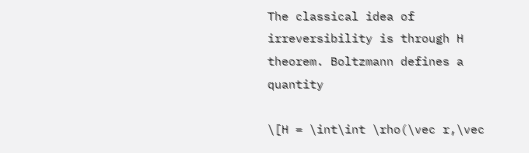The classical idea of irreversibility is through H theorem. Boltzmann defines a quantity

\[H = \int\int \rho(\vec r,\vec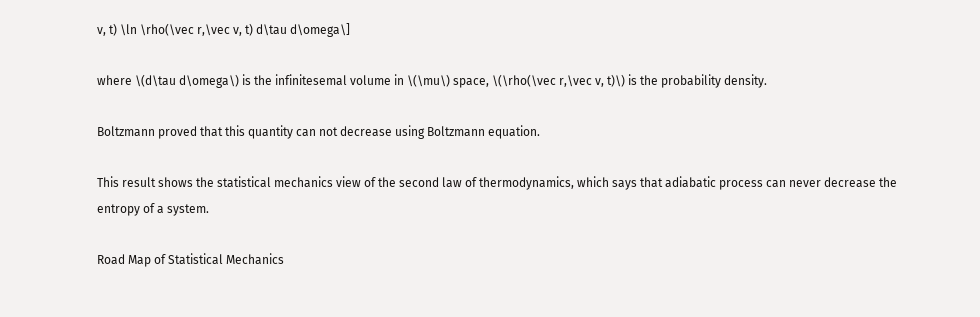v, t) \ln \rho(\vec r,\vec v, t) d\tau d\omega\]

where \(d\tau d\omega\) is the infinitesemal volume in \(\mu\) space, \(\rho(\vec r,\vec v, t)\) is the probability density.

Boltzmann proved that this quantity can not decrease using Boltzmann equation.

This result shows the statistical mechanics view of the second law of thermodynamics, which says that adiabatic process can never decrease the entropy of a system.

Road Map of Statistical Mechanics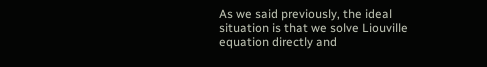As we said previously, the ideal situation is that we solve Liouville equation directly and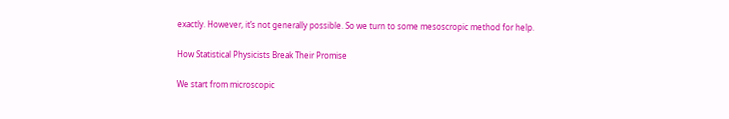exactly. However, it’s not generally possible. So we turn to some mesoscropic method for help.

How Statistical Physicists Break Their Promise

We start from microscopic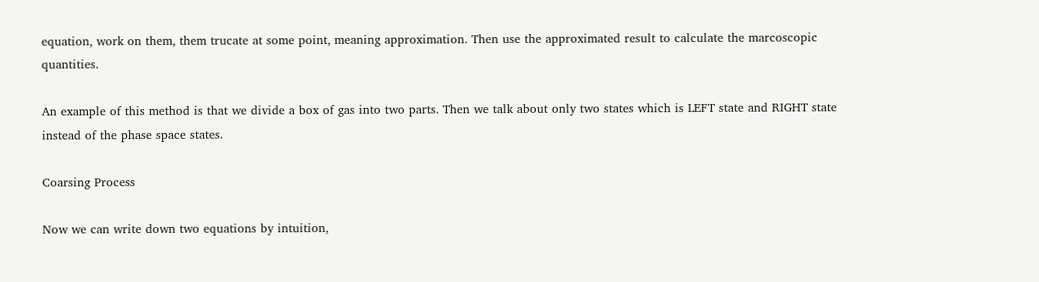equation, work on them, them trucate at some point, meaning approximation. Then use the approximated result to calculate the marcoscopic quantities.

An example of this method is that we divide a box of gas into two parts. Then we talk about only two states which is LEFT state and RIGHT state instead of the phase space states.

Coarsing Process

Now we can write down two equations by intuition,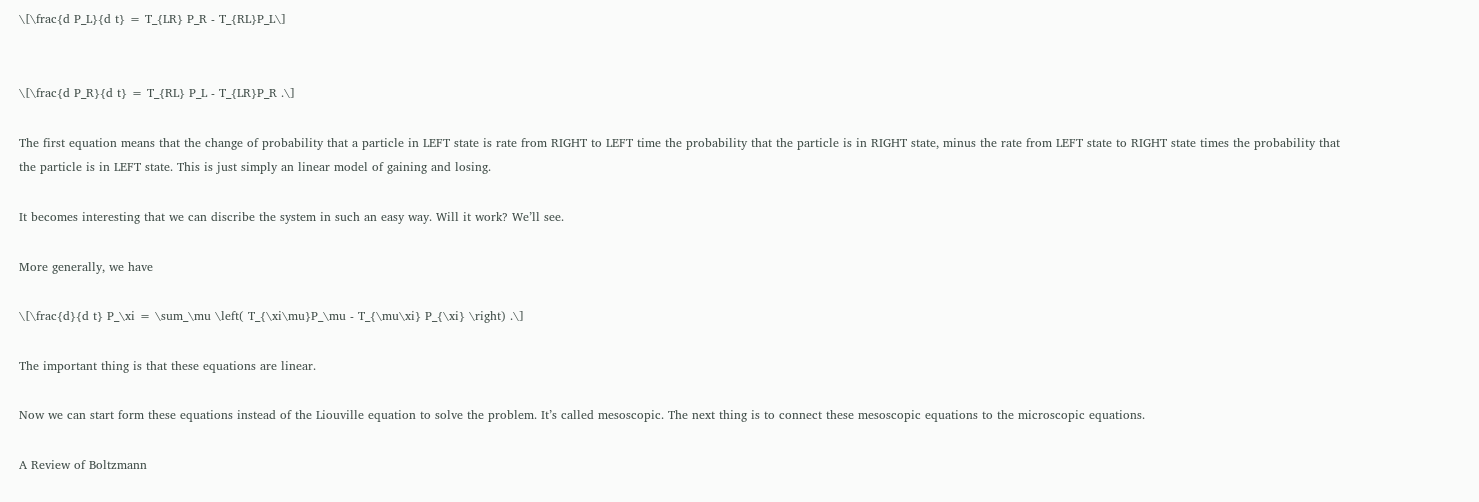\[\frac{d P_L}{d t} = T_{LR} P_R - T_{RL}P_L\]


\[\frac{d P_R}{d t} = T_{RL} P_L - T_{LR}P_R .\]

The first equation means that the change of probability that a particle in LEFT state is rate from RIGHT to LEFT time the probability that the particle is in RIGHT state, minus the rate from LEFT state to RIGHT state times the probability that the particle is in LEFT state. This is just simply an linear model of gaining and losing.

It becomes interesting that we can discribe the system in such an easy way. Will it work? We’ll see.

More generally, we have

\[\frac{d}{d t} P_\xi = \sum_\mu \left( T_{\xi\mu}P_\mu - T_{\mu\xi} P_{\xi} \right) .\]

The important thing is that these equations are linear.

Now we can start form these equations instead of the Liouville equation to solve the problem. It’s called mesoscopic. The next thing is to connect these mesoscopic equations to the microscopic equations.

A Review of Boltzmann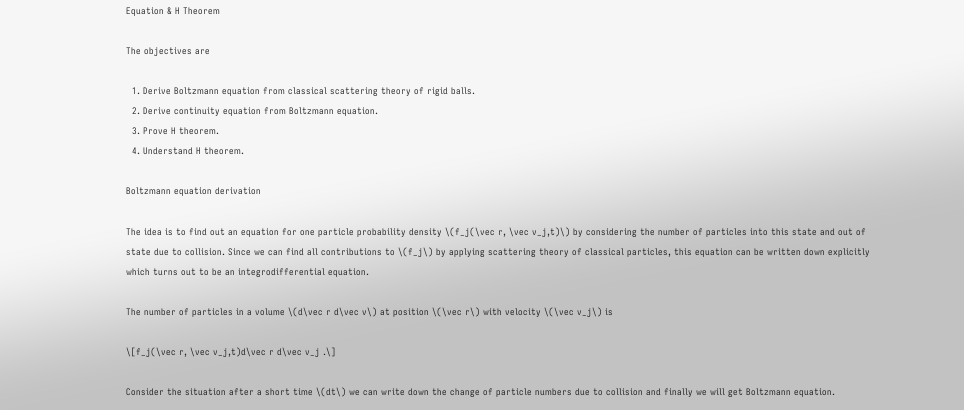Equation & H Theorem

The objectives are

  1. Derive Boltzmann equation from classical scattering theory of rigid balls.
  2. Derive continuity equation from Boltzmann equation.
  3. Prove H theorem.
  4. Understand H theorem.

Boltzmann equation derivation

The idea is to find out an equation for one particle probability density \(f_j(\vec r, \vec v_j,t)\) by considering the number of particles into this state and out of state due to collision. Since we can find all contributions to \(f_j\) by applying scattering theory of classical particles, this equation can be written down explicitly which turns out to be an integrodifferential equation.

The number of particles in a volume \(d\vec r d\vec v\) at position \(\vec r\) with velocity \(\vec v_j\) is

\[f_j(\vec r, \vec v_j,t)d\vec r d\vec v_j .\]

Consider the situation after a short time \(dt\) we can write down the change of particle numbers due to collision and finally we will get Boltzmann equation.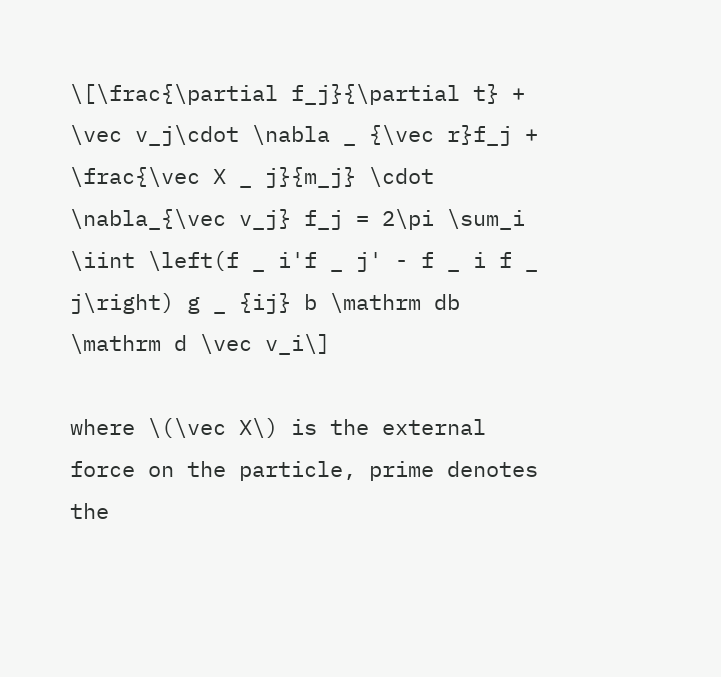\[\frac{\partial f_j}{\partial t} + \vec v_j\cdot \nabla _ {\vec r}f_j + \frac{\vec X _ j}{m_j} \cdot \nabla_{\vec v_j} f_j = 2\pi \sum_i \iint \left(f _ i'f _ j' - f _ i f _ j\right) g _ {ij} b \mathrm db \mathrm d \vec v_i\]

where \(\vec X\) is the external force on the particle, prime denotes the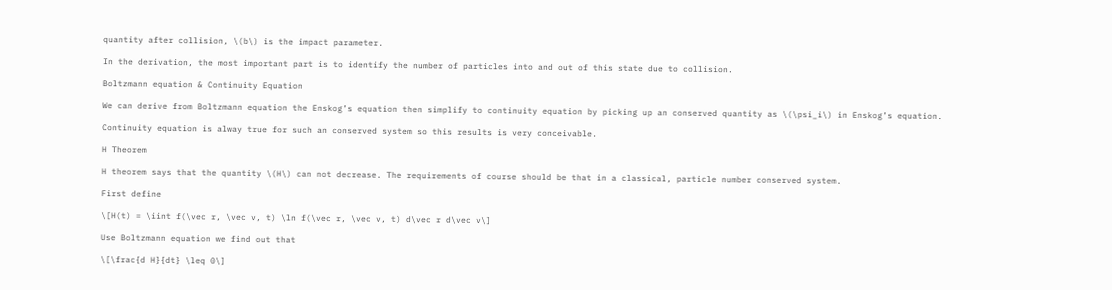quantity after collision, \(b\) is the impact parameter.

In the derivation, the most important part is to identify the number of particles into and out of this state due to collision.

Boltzmann equation & Continuity Equation

We can derive from Boltzmann equation the Enskog’s equation then simplify to continuity equation by picking up an conserved quantity as \(\psi_i\) in Enskog’s equation.

Continuity equation is alway true for such an conserved system so this results is very conceivable.

H Theorem

H theorem says that the quantity \(H\) can not decrease. The requirements of course should be that in a classical, particle number conserved system.

First define

\[H(t) = \iint f(\vec r, \vec v, t) \ln f(\vec r, \vec v, t) d\vec r d\vec v\]

Use Boltzmann equation we find out that

\[\frac{d H}{dt} \leq 0\]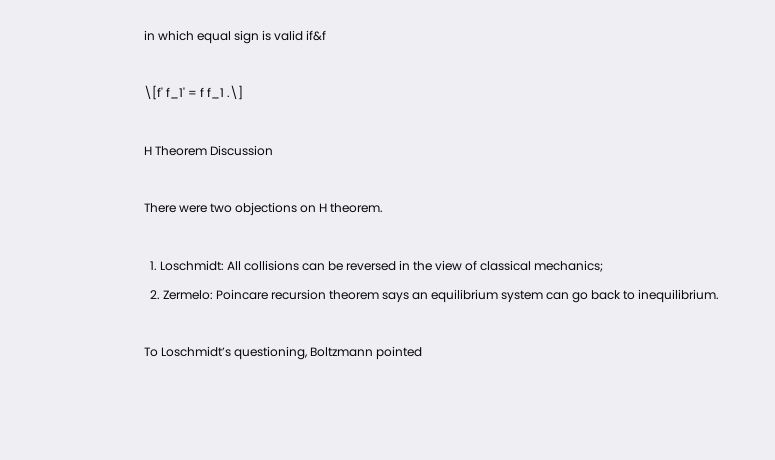in which equal sign is valid if&f

\[f' f_1' = f f_1 .\]

H Theorem Discussion

There were two objections on H theorem.

  1. Loschmidt: All collisions can be reversed in the view of classical mechanics;
  2. Zermelo: Poincare recursion theorem says an equilibrium system can go back to inequilibrium.

To Loschmidt’s questioning, Boltzmann pointed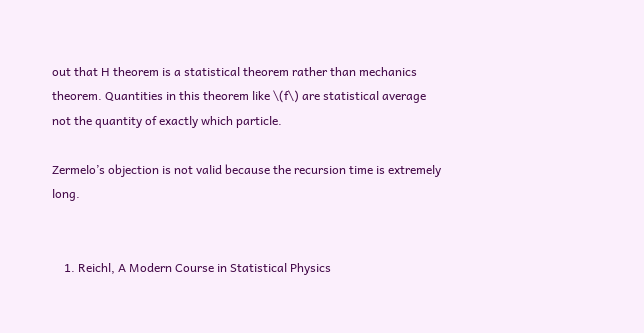out that H theorem is a statistical theorem rather than mechanics theorem. Quantities in this theorem like \(f\) are statistical average not the quantity of exactly which particle.

Zermelo’s objection is not valid because the recursion time is extremely long.


    1. Reichl, A Modern Course in Statistical Physics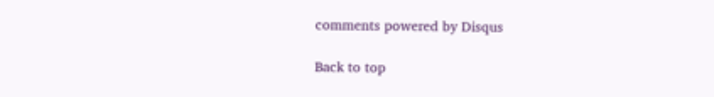comments powered by Disqus

Back to top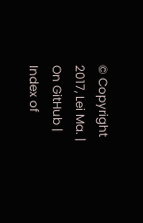© Copyright 2017, Lei Ma. | On GitHub | Index of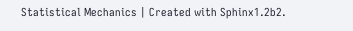Statistical Mechanics | Created with Sphinx1.2b2.